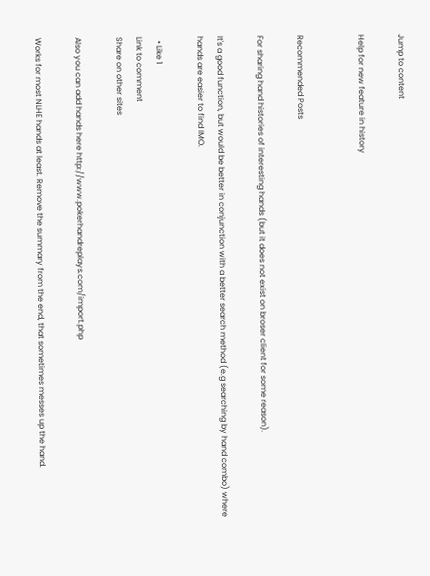Jump to content

Help for new feature in history


Recommended Posts

For sharing hand histories of interesting hands (but it does not exist on broser client for some reason).

It's a good function, but would be better in conjunction with a better search method (e.g searching by hand combo) where hands are easier to find IMO.

  • Like 1
Link to comment
Share on other sites

Also you can add hands here http://www.pokerhandreplays.com/import.php

Works for most NLHE hands at least. Remove the summary from the end, that sometimes messes up the hand.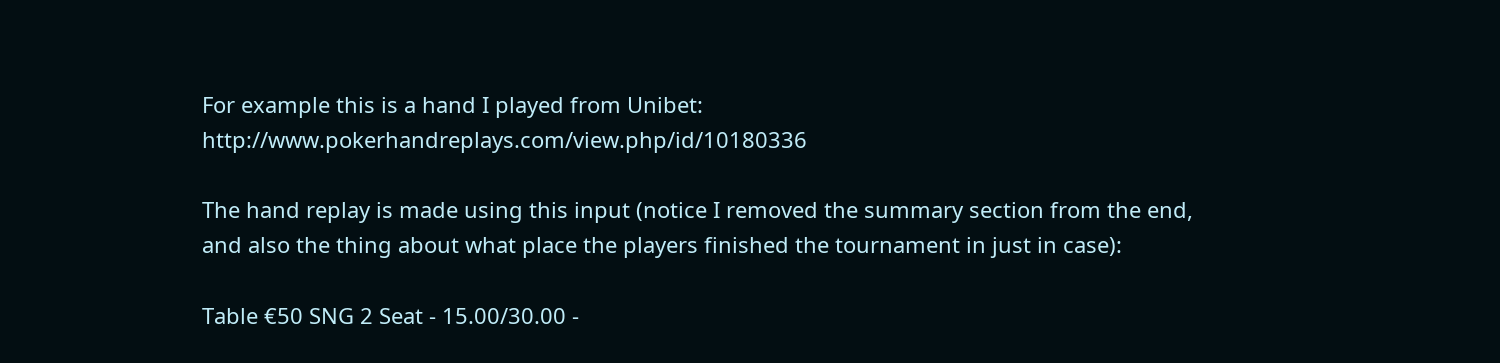For example this is a hand I played from Unibet: http://www.pokerhandreplays.com/view.php/id/10180336

The hand replay is made using this input (notice I removed the summary section from the end, and also the thing about what place the players finished the tournament in just in case):

Table €50 SNG 2 Seat - 15.00/30.00 -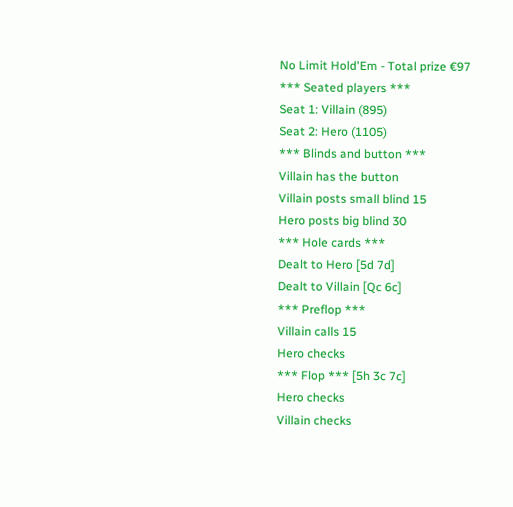No Limit Hold'Em - Total prize €97
*** Seated players ***
Seat 1: Villain (895)
Seat 2: Hero (1105)
*** Blinds and button ***
Villain has the button
Villain posts small blind 15
Hero posts big blind 30
*** Hole cards ***
Dealt to Hero [5d 7d]
Dealt to Villain [Qc 6c]
*** Preflop ***
Villain calls 15
Hero checks
*** Flop *** [5h 3c 7c]
Hero checks
Villain checks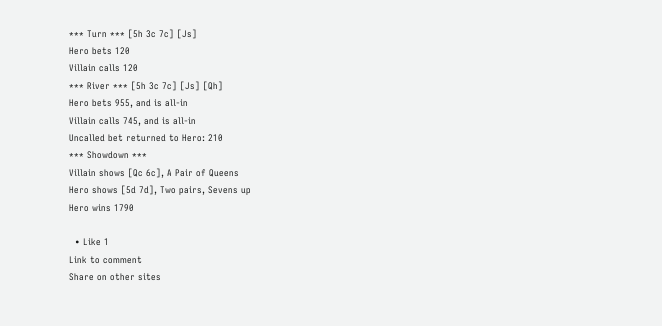*** Turn *** [5h 3c 7c] [Js]
Hero bets 120
Villain calls 120
*** River *** [5h 3c 7c] [Js] [Qh]
Hero bets 955, and is all-in
Villain calls 745, and is all-in
Uncalled bet returned to Hero: 210
*** Showdown ***
Villain shows [Qc 6c], A Pair of Queens
Hero shows [5d 7d], Two pairs, Sevens up
Hero wins 1790

  • Like 1
Link to comment
Share on other sites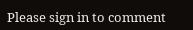Please sign in to comment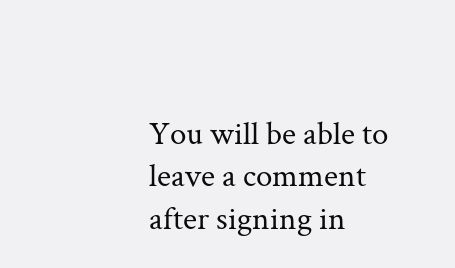You will be able to leave a comment after signing in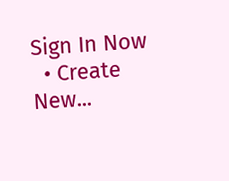Sign In Now
  • Create New...